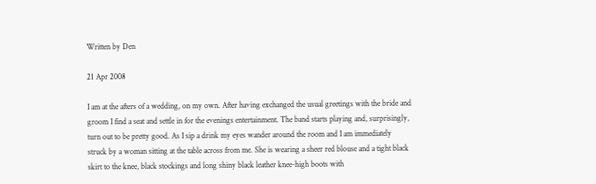Written by Den

21 Apr 2008

I am at the afters of a wedding, on my own. After having exchanged the usual greetings with the bride and groom I find a seat and settle in for the evenings entertainment. The band starts playing and, surprisingly, turn out to be pretty good. As I sip a drink my eyes wander around the room and I am immediately struck by a woman sitting at the table across from me. She is wearing a sheer red blouse and a tight black skirt to the knee, black stockings and long shiny black leather knee-high boots with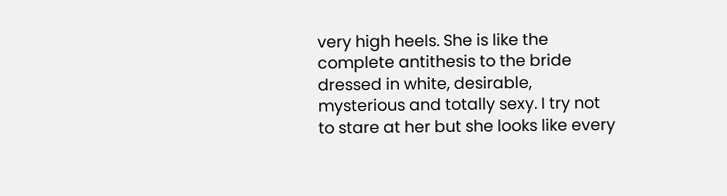very high heels. She is like the complete antithesis to the bride dressed in white, desirable, mysterious and totally sexy. I try not to stare at her but she looks like every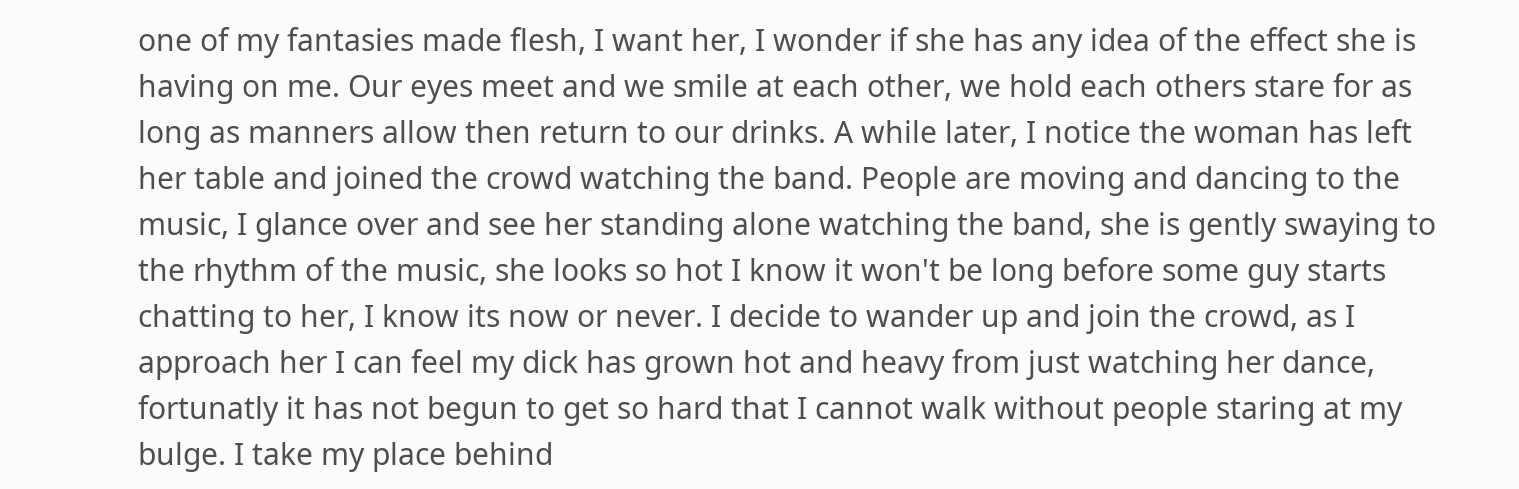one of my fantasies made flesh, I want her, I wonder if she has any idea of the effect she is having on me. Our eyes meet and we smile at each other, we hold each others stare for as long as manners allow then return to our drinks. A while later, I notice the woman has left her table and joined the crowd watching the band. People are moving and dancing to the music, I glance over and see her standing alone watching the band, she is gently swaying to the rhythm of the music, she looks so hot I know it won't be long before some guy starts chatting to her, I know its now or never. I decide to wander up and join the crowd, as I approach her I can feel my dick has grown hot and heavy from just watching her dance, fortunatly it has not begun to get so hard that I cannot walk without people staring at my bulge. I take my place behind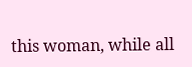this woman, while all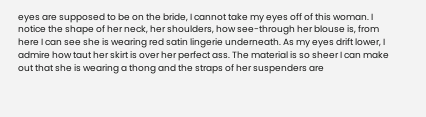eyes are supposed to be on the bride, I cannot take my eyes off of this woman. I notice the shape of her neck, her shoulders, how see-through her blouse is, from here I can see she is wearing red satin lingerie underneath. As my eyes drift lower, I admire how taut her skirt is over her perfect ass. The material is so sheer I can make out that she is wearing a thong and the straps of her suspenders are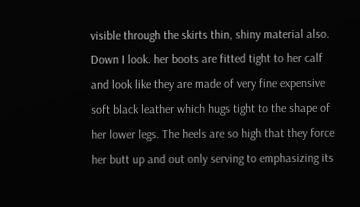visible through the skirts thin, shiny material also. Down I look. her boots are fitted tight to her calf and look like they are made of very fine expensive soft black leather which hugs tight to the shape of her lower legs. The heels are so high that they force her butt up and out only serving to emphasizing its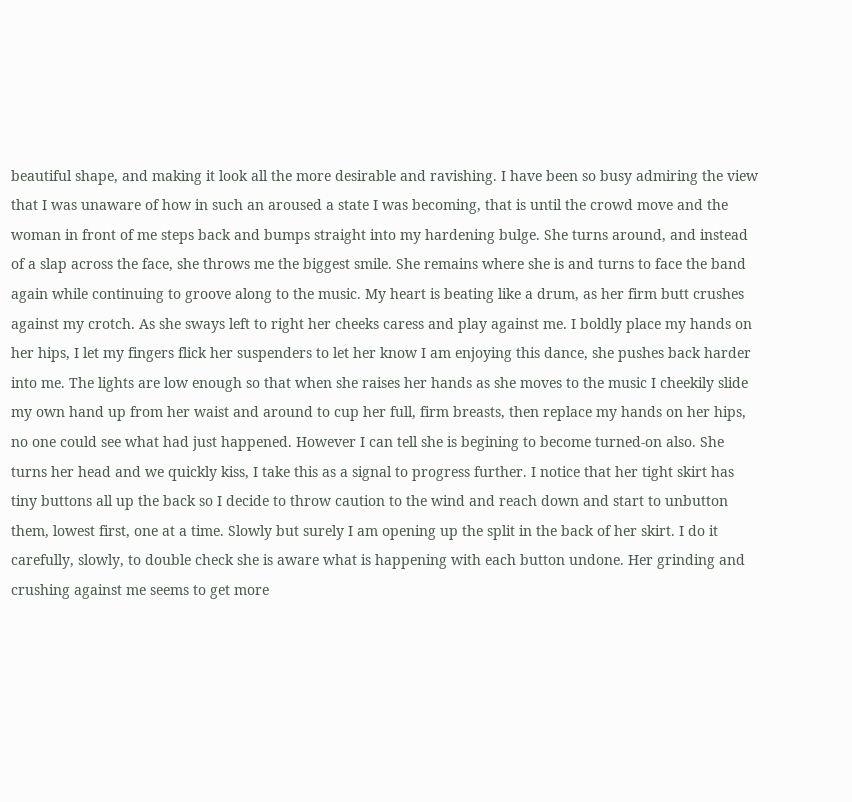beautiful shape, and making it look all the more desirable and ravishing. I have been so busy admiring the view that I was unaware of how in such an aroused a state I was becoming, that is until the crowd move and the woman in front of me steps back and bumps straight into my hardening bulge. She turns around, and instead of a slap across the face, she throws me the biggest smile. She remains where she is and turns to face the band again while continuing to groove along to the music. My heart is beating like a drum, as her firm butt crushes against my crotch. As she sways left to right her cheeks caress and play against me. I boldly place my hands on her hips, I let my fingers flick her suspenders to let her know I am enjoying this dance, she pushes back harder into me. The lights are low enough so that when she raises her hands as she moves to the music I cheekily slide my own hand up from her waist and around to cup her full, firm breasts, then replace my hands on her hips, no one could see what had just happened. However I can tell she is begining to become turned-on also. She turns her head and we quickly kiss, I take this as a signal to progress further. I notice that her tight skirt has tiny buttons all up the back so I decide to throw caution to the wind and reach down and start to unbutton them, lowest first, one at a time. Slowly but surely I am opening up the split in the back of her skirt. I do it carefully, slowly, to double check she is aware what is happening with each button undone. Her grinding and crushing against me seems to get more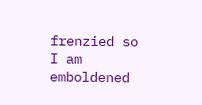frenzied so I am emboldened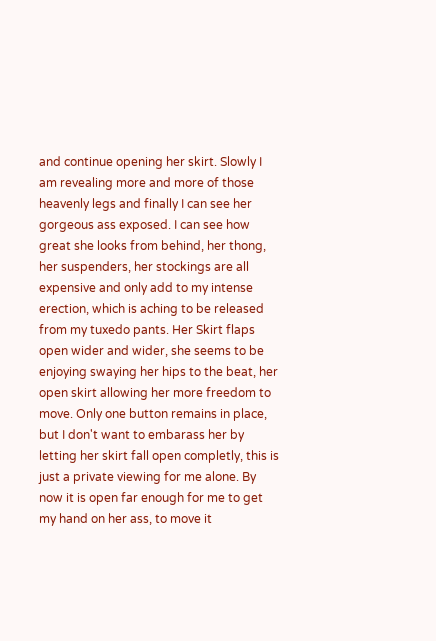and continue opening her skirt. Slowly I am revealing more and more of those heavenly legs and finally I can see her gorgeous ass exposed. I can see how great she looks from behind, her thong, her suspenders, her stockings are all expensive and only add to my intense erection, which is aching to be released from my tuxedo pants. Her Skirt flaps open wider and wider, she seems to be enjoying swaying her hips to the beat, her open skirt allowing her more freedom to move. Only one button remains in place, but I don't want to embarass her by letting her skirt fall open completly, this is just a private viewing for me alone. By now it is open far enough for me to get my hand on her ass, to move it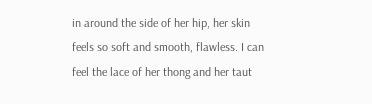in around the side of her hip, her skin feels so soft and smooth, flawless. I can feel the lace of her thong and her taut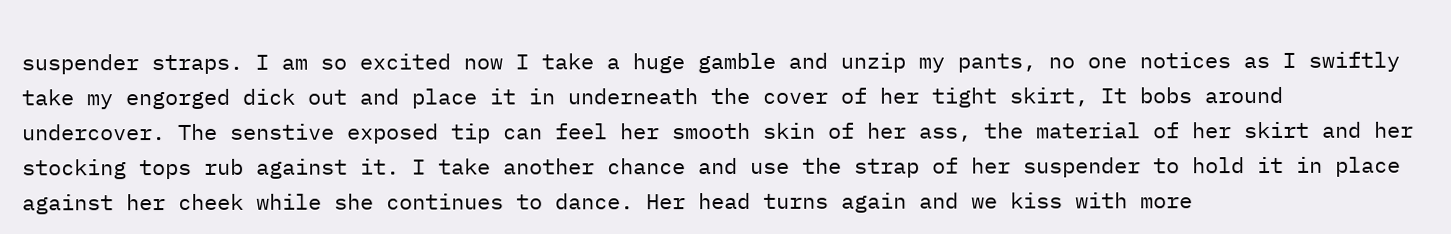suspender straps. I am so excited now I take a huge gamble and unzip my pants, no one notices as I swiftly take my engorged dick out and place it in underneath the cover of her tight skirt, It bobs around undercover. The senstive exposed tip can feel her smooth skin of her ass, the material of her skirt and her stocking tops rub against it. I take another chance and use the strap of her suspender to hold it in place against her cheek while she continues to dance. Her head turns again and we kiss with more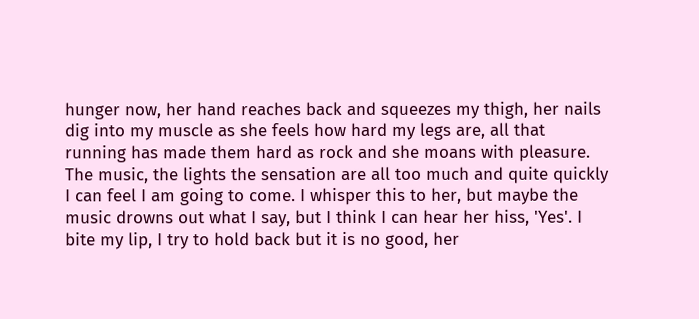hunger now, her hand reaches back and squeezes my thigh, her nails dig into my muscle as she feels how hard my legs are, all that running has made them hard as rock and she moans with pleasure. The music, the lights the sensation are all too much and quite quickly I can feel I am going to come. I whisper this to her, but maybe the music drowns out what I say, but I think I can hear her hiss, 'Yes'. I bite my lip, I try to hold back but it is no good, her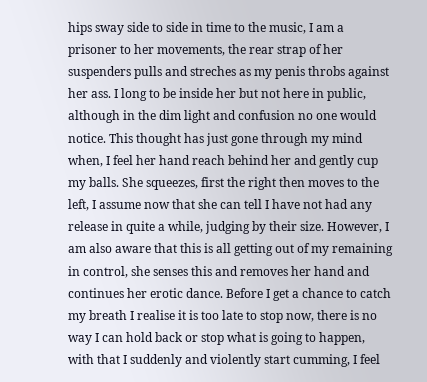hips sway side to side in time to the music, I am a prisoner to her movements, the rear strap of her suspenders pulls and streches as my penis throbs against her ass. I long to be inside her but not here in public, although in the dim light and confusion no one would notice. This thought has just gone through my mind when, I feel her hand reach behind her and gently cup my balls. She squeezes, first the right then moves to the left, I assume now that she can tell I have not had any release in quite a while, judging by their size. However, I am also aware that this is all getting out of my remaining in control, she senses this and removes her hand and continues her erotic dance. Before I get a chance to catch my breath I realise it is too late to stop now, there is no way I can hold back or stop what is going to happen, with that I suddenly and violently start cumming, I feel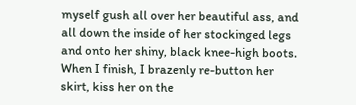myself gush all over her beautiful ass, and all down the inside of her stockinged legs and onto her shiny, black knee-high boots. When I finish, I brazenly re-button her skirt, kiss her on the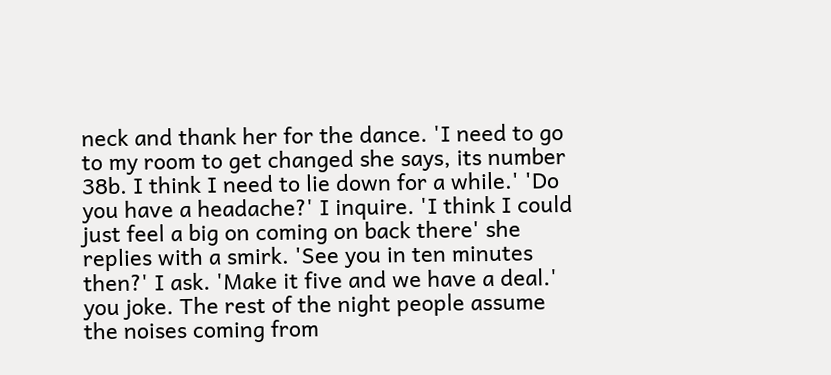neck and thank her for the dance. 'I need to go to my room to get changed she says, its number 38b. I think I need to lie down for a while.' 'Do you have a headache?' I inquire. 'I think I could just feel a big on coming on back there' she replies with a smirk. 'See you in ten minutes then?' I ask. 'Make it five and we have a deal.' you joke. The rest of the night people assume the noises coming from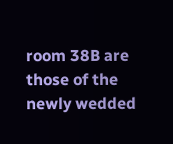room 38B are those of the newly wedded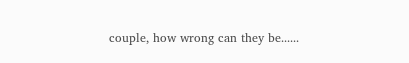couple, how wrong can they be......